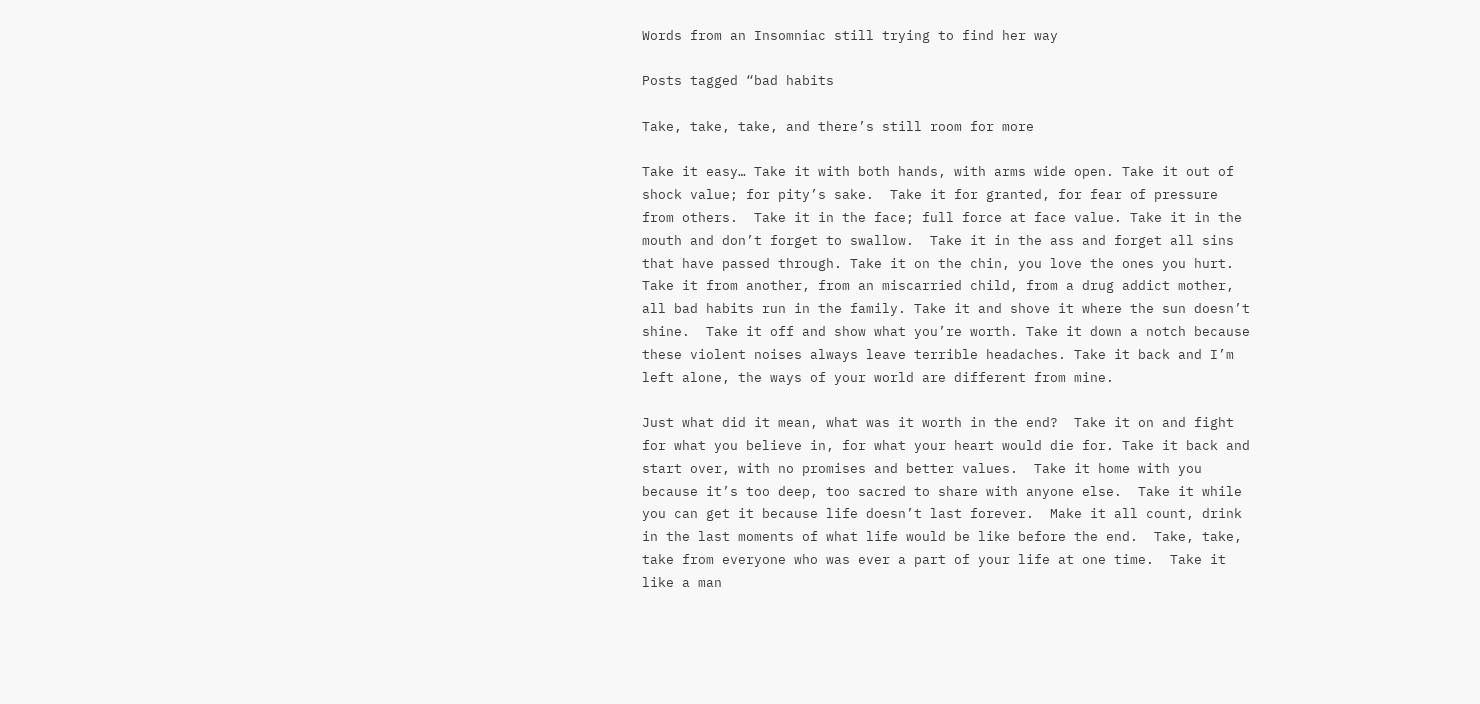Words from an Insomniac still trying to find her way

Posts tagged “bad habits

Take, take, take, and there’s still room for more

Take it easy… Take it with both hands, with arms wide open. Take it out of shock value; for pity’s sake.  Take it for granted, for fear of pressure from others.  Take it in the face; full force at face value. Take it in the mouth and don’t forget to swallow.  Take it in the ass and forget all sins that have passed through. Take it on the chin, you love the ones you hurt.  Take it from another, from an miscarried child, from a drug addict mother, all bad habits run in the family. Take it and shove it where the sun doesn’t shine.  Take it off and show what you’re worth. Take it down a notch because these violent noises always leave terrible headaches. Take it back and I’m left alone, the ways of your world are different from mine.

Just what did it mean, what was it worth in the end?  Take it on and fight for what you believe in, for what your heart would die for. Take it back and start over, with no promises and better values.  Take it home with you because it’s too deep, too sacred to share with anyone else.  Take it while you can get it because life doesn’t last forever.  Make it all count, drink in the last moments of what life would be like before the end.  Take, take, take from everyone who was ever a part of your life at one time.  Take it like a man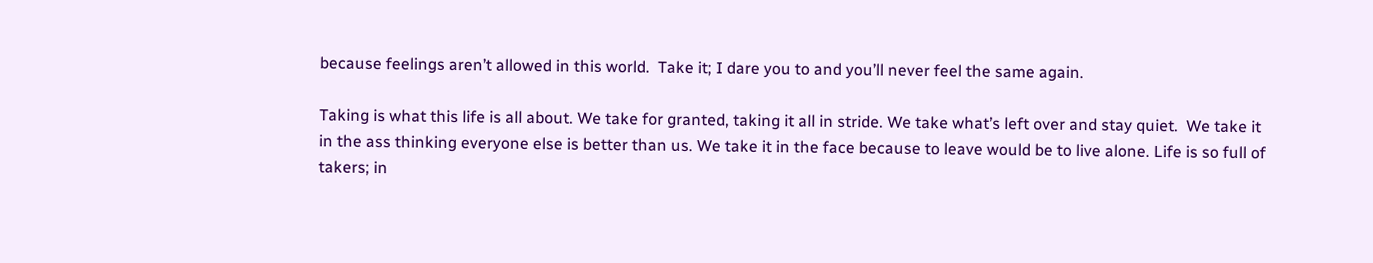because feelings aren’t allowed in this world.  Take it; I dare you to and you’ll never feel the same again.

Taking is what this life is all about. We take for granted, taking it all in stride. We take what’s left over and stay quiet.  We take it in the ass thinking everyone else is better than us. We take it in the face because to leave would be to live alone. Life is so full of takers; in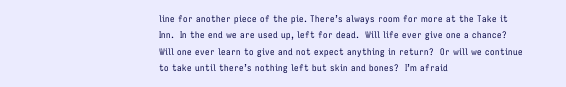line for another piece of the pie. There’s always room for more at the Take it Inn.  In the end we are used up, left for dead.  Will life ever give one a chance?  Will one ever learn to give and not expect anything in return?  Or will we continue to take until there’s nothing left but skin and bones?  I’m afraid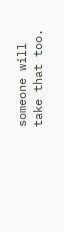someone will take that too.